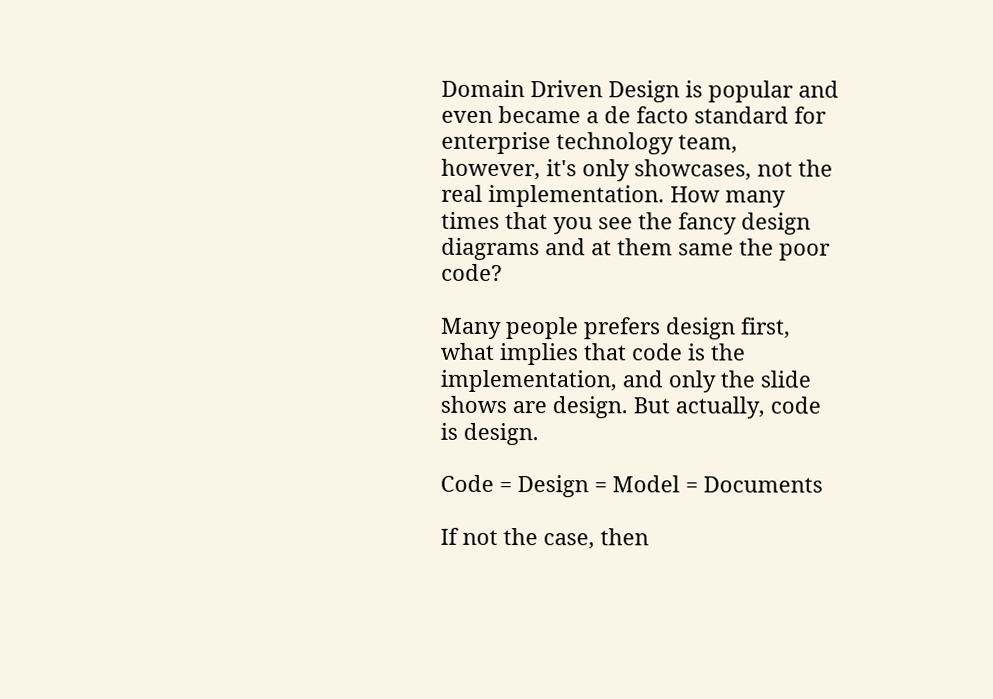Domain Driven Design is popular and even became a de facto standard for enterprise technology team, however, it's only showcases, not the real implementation. How many times that you see the fancy design diagrams and at them same the poor code?

Many people prefers design first, what implies that code is the implementation, and only the slide shows are design. But actually, code is design.

Code = Design = Model = Documents

If not the case, then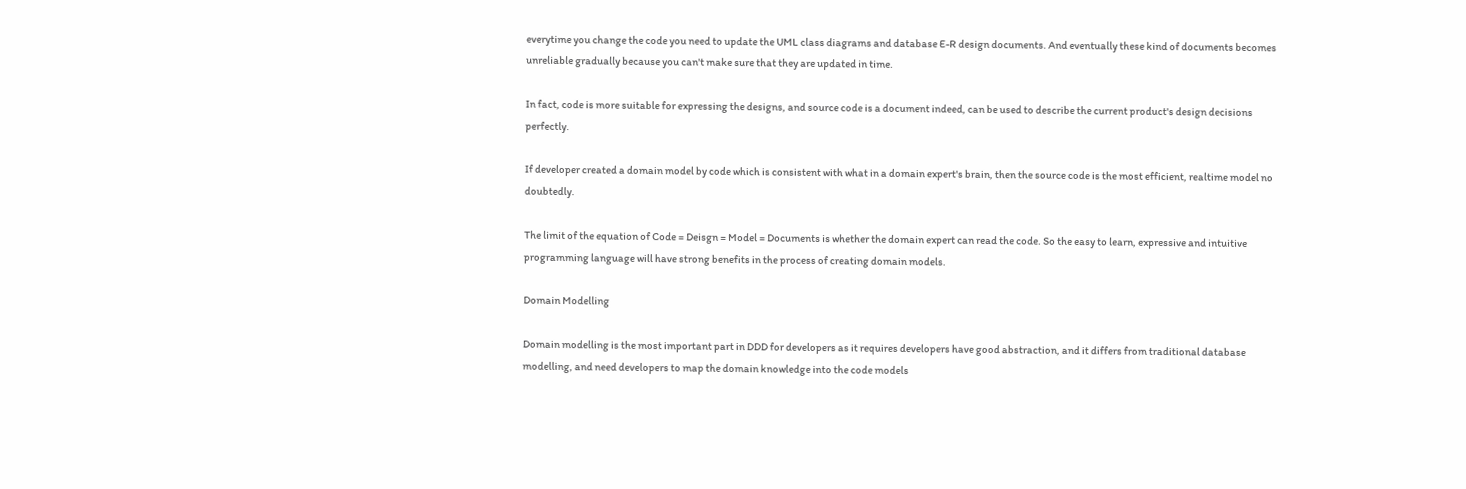everytime you change the code you need to update the UML class diagrams and database E-R design documents. And eventually these kind of documents becomes unreliable gradually because you can't make sure that they are updated in time.

In fact, code is more suitable for expressing the designs, and source code is a document indeed, can be used to describe the current product's design decisions perfectly.

If developer created a domain model by code which is consistent with what in a domain expert's brain, then the source code is the most efficient, realtime model no doubtedly.

The limit of the equation of Code = Deisgn = Model = Documents is whether the domain expert can read the code. So the easy to learn, expressive and intuitive programming language will have strong benefits in the process of creating domain models.

Domain Modelling

Domain modelling is the most important part in DDD for developers as it requires developers have good abstraction, and it differs from traditional database modelling, and need developers to map the domain knowledge into the code models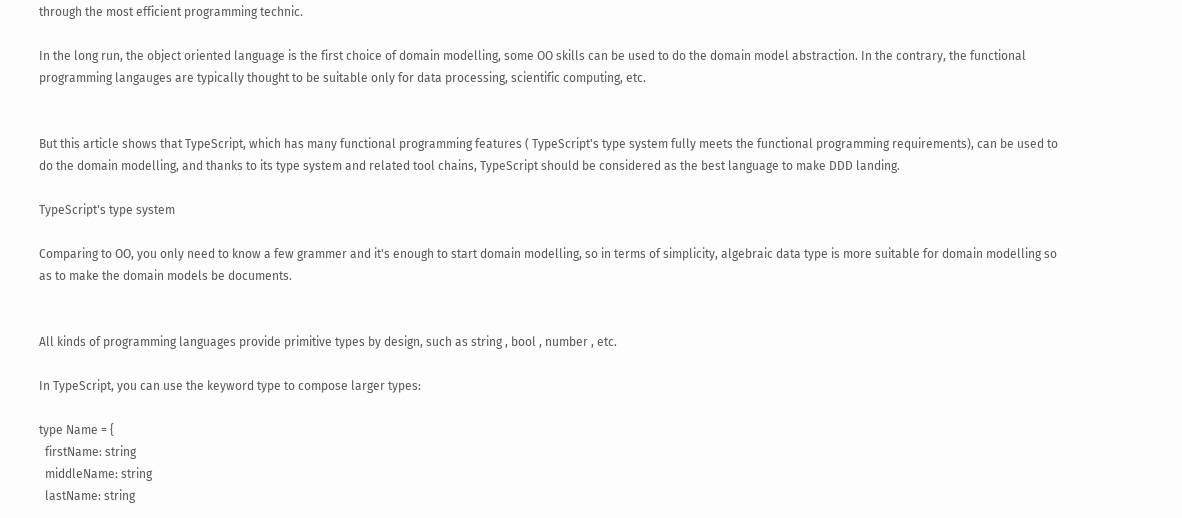through the most efficient programming technic.

In the long run, the object oriented language is the first choice of domain modelling, some OO skills can be used to do the domain model abstraction. In the contrary, the functional programming langauges are typically thought to be suitable only for data processing, scientific computing, etc.


But this article shows that TypeScript, which has many functional programming features ( TypeScript's type system fully meets the functional programming requirements), can be used to do the domain modelling, and thanks to its type system and related tool chains, TypeScript should be considered as the best language to make DDD landing.

TypeScript's type system

Comparing to OO, you only need to know a few grammer and it's enough to start domain modelling, so in terms of simplicity, algebraic data type is more suitable for domain modelling so as to make the domain models be documents.


All kinds of programming languages provide primitive types by design, such as string , bool , number , etc.

In TypeScript, you can use the keyword type to compose larger types:

type Name = {
  firstName: string
  middleName: string
  lastName: string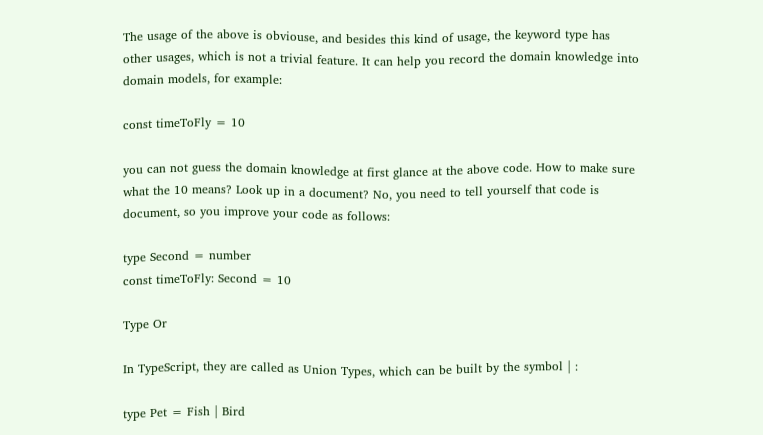The usage of the above is obviouse, and besides this kind of usage, the keyword type has other usages, which is not a trivial feature. It can help you record the domain knowledge into domain models, for example:

const timeToFly = 10

you can not guess the domain knowledge at first glance at the above code. How to make sure what the 10 means? Look up in a document? No, you need to tell yourself that code is document, so you improve your code as follows:

type Second = number
const timeToFly: Second = 10

Type Or

In TypeScript, they are called as Union Types, which can be built by the symbol | :

type Pet = Fish | Bird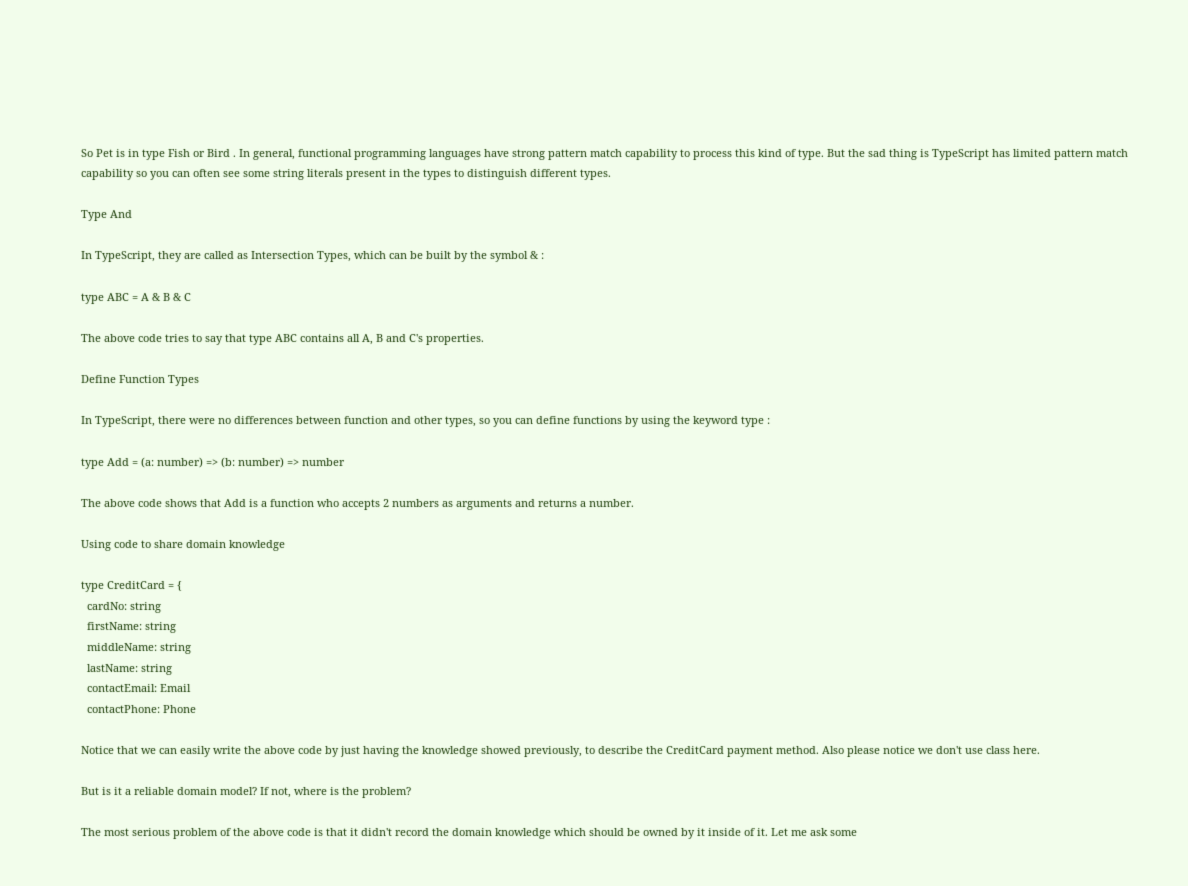So Pet is in type Fish or Bird . In general, functional programming languages have strong pattern match capability to process this kind of type. But the sad thing is TypeScript has limited pattern match capability so you can often see some string literals present in the types to distinguish different types.

Type And

In TypeScript, they are called as Intersection Types, which can be built by the symbol & :

type ABC = A & B & C

The above code tries to say that type ABC contains all A, B and C's properties.

Define Function Types

In TypeScript, there were no differences between function and other types, so you can define functions by using the keyword type :

type Add = (a: number) => (b: number) => number

The above code shows that Add is a function who accepts 2 numbers as arguments and returns a number.

Using code to share domain knowledge

type CreditCard = {
  cardNo: string
  firstName: string
  middleName: string
  lastName: string
  contactEmail: Email
  contactPhone: Phone

Notice that we can easily write the above code by just having the knowledge showed previously, to describe the CreditCard payment method. Also please notice we don't use class here.

But is it a reliable domain model? If not, where is the problem?

The most serious problem of the above code is that it didn't record the domain knowledge which should be owned by it inside of it. Let me ask some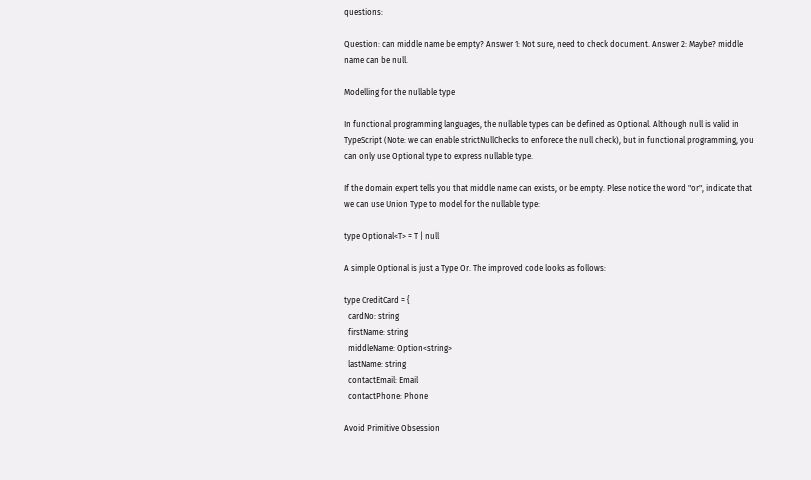questions:

Question: can middle name be empty? Answer 1: Not sure, need to check document. Answer 2: Maybe? middle name can be null.

Modelling for the nullable type

In functional programming languages, the nullable types can be defined as Optional. Although null is valid in TypeScript (Note: we can enable strictNullChecks to enforece the null check), but in functional programming, you can only use Optional type to express nullable type.

If the domain expert tells you that middle name can exists, or be empty. Plese notice the word "or", indicate that we can use Union Type to model for the nullable type:

type Optional<T> = T | null

A simple Optional is just a Type Or. The improved code looks as follows:

type CreditCard = {
  cardNo: string
  firstName: string
  middleName: Option<string>
  lastName: string
  contactEmail: Email
  contactPhone: Phone

Avoid Primitive Obsession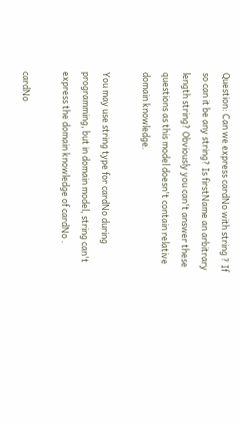Question: Can we express cardNo with string ? If so can it be any string? Is firstName an arbitrary length string? Obviously you can't answer these questions as this model doesn't contain relative domain knowledge.

You may use string type for cardNo during programming, but in domain model, string can't express the domain knowledge of cardNo .

cardNo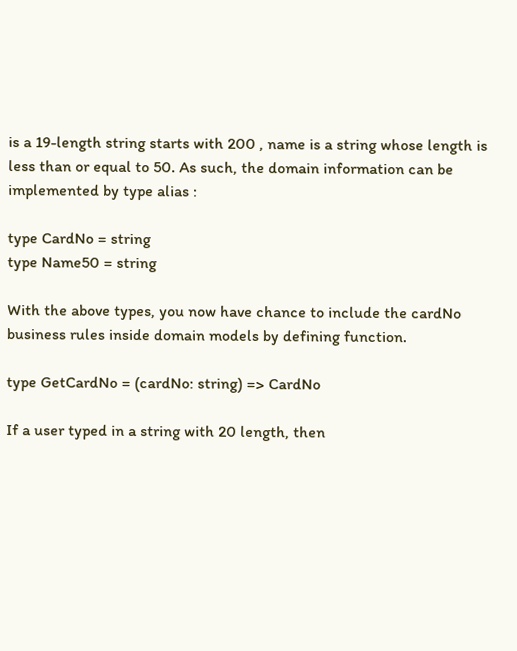is a 19-length string starts with 200 , name is a string whose length is less than or equal to 50. As such, the domain information can be implemented by type alias :

type CardNo = string
type Name50 = string

With the above types, you now have chance to include the cardNo business rules inside domain models by defining function.

type GetCardNo = (cardNo: string) => CardNo

If a user typed in a string with 20 length, then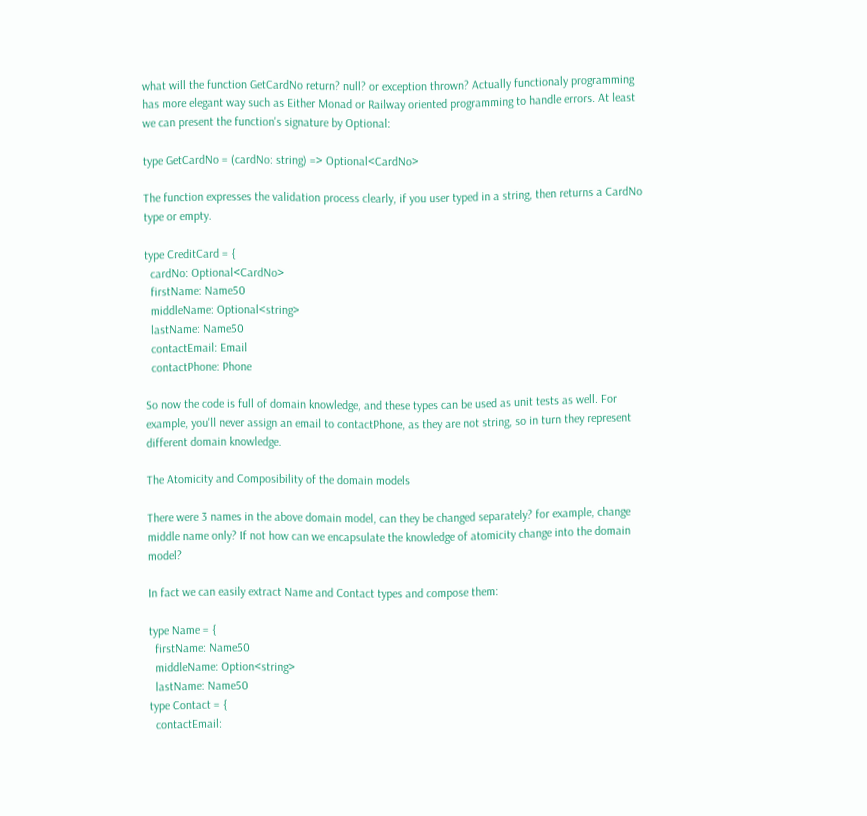what will the function GetCardNo return? null? or exception thrown? Actually functionaly programming has more elegant way such as Either Monad or Railway oriented programming to handle errors. At least we can present the function's signature by Optional:

type GetCardNo = (cardNo: string) => Optional<CardNo>

The function expresses the validation process clearly, if you user typed in a string, then returns a CardNo type or empty.

type CreditCard = {
  cardNo: Optional<CardNo>
  firstName: Name50
  middleName: Optional<string>
  lastName: Name50
  contactEmail: Email
  contactPhone: Phone

So now the code is full of domain knowledge, and these types can be used as unit tests as well. For example, you'll never assign an email to contactPhone, as they are not string, so in turn they represent different domain knowledge.

The Atomicity and Composibility of the domain models

There were 3 names in the above domain model, can they be changed separately? for example, change middle name only? If not how can we encapsulate the knowledge of atomicity change into the domain model?

In fact we can easily extract Name and Contact types and compose them:

type Name = {
  firstName: Name50
  middleName: Option<string>
  lastName: Name50
type Contact = {
  contactEmail: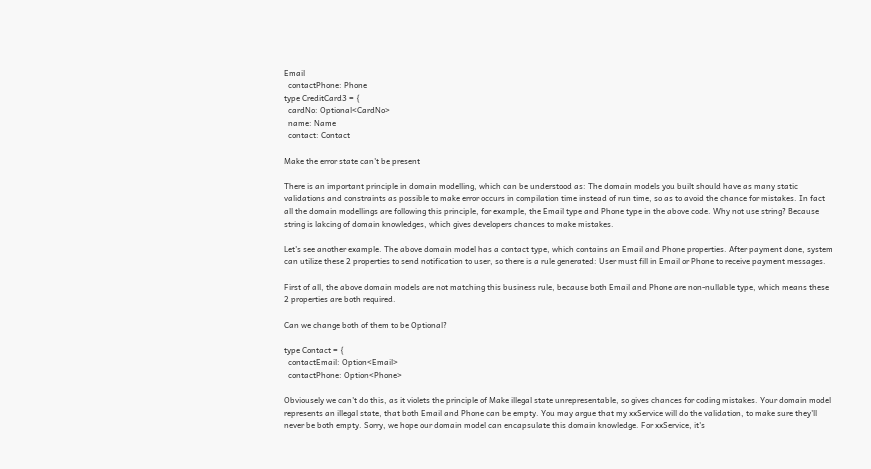Email
  contactPhone: Phone
type CreditCard3 = {
  cardNo: Optional<CardNo>
  name: Name
  contact: Contact

Make the error state can't be present

There is an important principle in domain modelling, which can be understood as: The domain models you built should have as many static validations and constraints as possible to make error occurs in compilation time instead of run time, so as to avoid the chance for mistakes. In fact all the domain modellings are following this principle, for example, the Email type and Phone type in the above code. Why not use string? Because string is lakcing of domain knowledges, which gives developers chances to make mistakes.

Let's see another example. The above domain model has a contact type, which contains an Email and Phone properties. After payment done, system can utilize these 2 properties to send notification to user, so there is a rule generated: User must fill in Email or Phone to receive payment messages.

First of all, the above domain models are not matching this business rule, because both Email and Phone are non-nullable type, which means these 2 properties are both required.

Can we change both of them to be Optional?

type Contact = {
  contactEmail: Option<Email>
  contactPhone: Option<Phone>

Obviousely we can't do this, as it violets the principle of Make illegal state unrepresentable, so gives chances for coding mistakes. Your domain model represents an illegal state, that both Email and Phone can be empty. You may argue that my xxService will do the validation, to make sure they'll never be both empty. Sorry, we hope our domain model can encapsulate this domain knowledge. For xxService, it's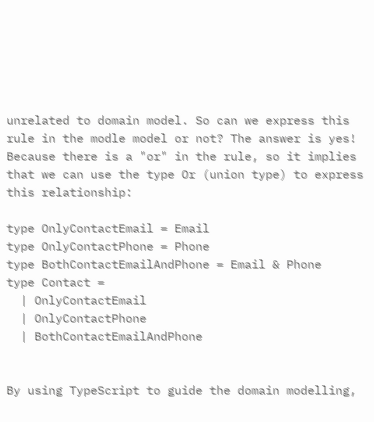unrelated to domain model. So can we express this rule in the modle model or not? The answer is yes! Because there is a "or" in the rule, so it implies that we can use the type Or (union type) to express this relationship:

type OnlyContactEmail = Email
type OnlyContactPhone = Phone
type BothContactEmailAndPhone = Email & Phone
type Contact =
  | OnlyContactEmail
  | OnlyContactPhone
  | BothContactEmailAndPhone


By using TypeScript to guide the domain modelling,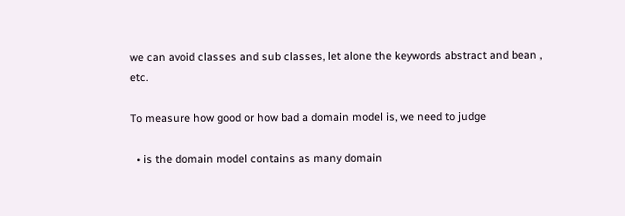we can avoid classes and sub classes, let alone the keywords abstract and bean , etc.

To measure how good or how bad a domain model is, we need to judge

  • is the domain model contains as many domain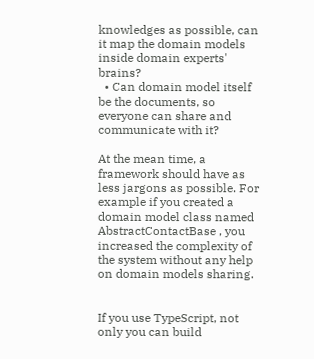knowledges as possible, can it map the domain models inside domain experts' brains?
  • Can domain model itself be the documents, so everyone can share and communicate with it?

At the mean time, a framework should have as less jargons as possible. For example if you created a domain model class named AbstractContactBase , you increased the complexity of the system without any help on domain models sharing.


If you use TypeScript, not only you can build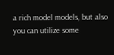a rich model models, but also you can utilize some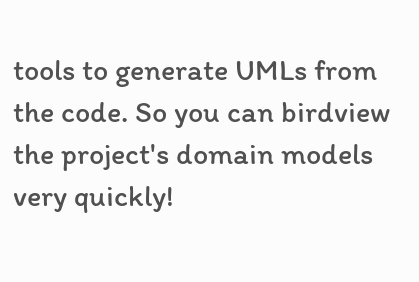tools to generate UMLs from the code. So you can birdview the project's domain models very quickly!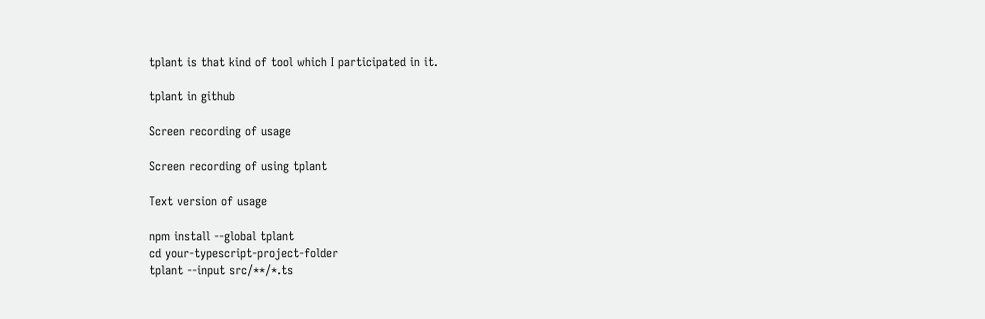tplant is that kind of tool which I participated in it.

tplant in github

Screen recording of usage

Screen recording of using tplant

Text version of usage

npm install --global tplant
cd your-typescript-project-folder
tplant --input src/**/*.ts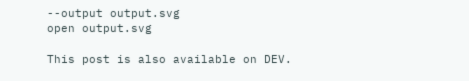--output output.svg
open output.svg

This post is also available on DEV.